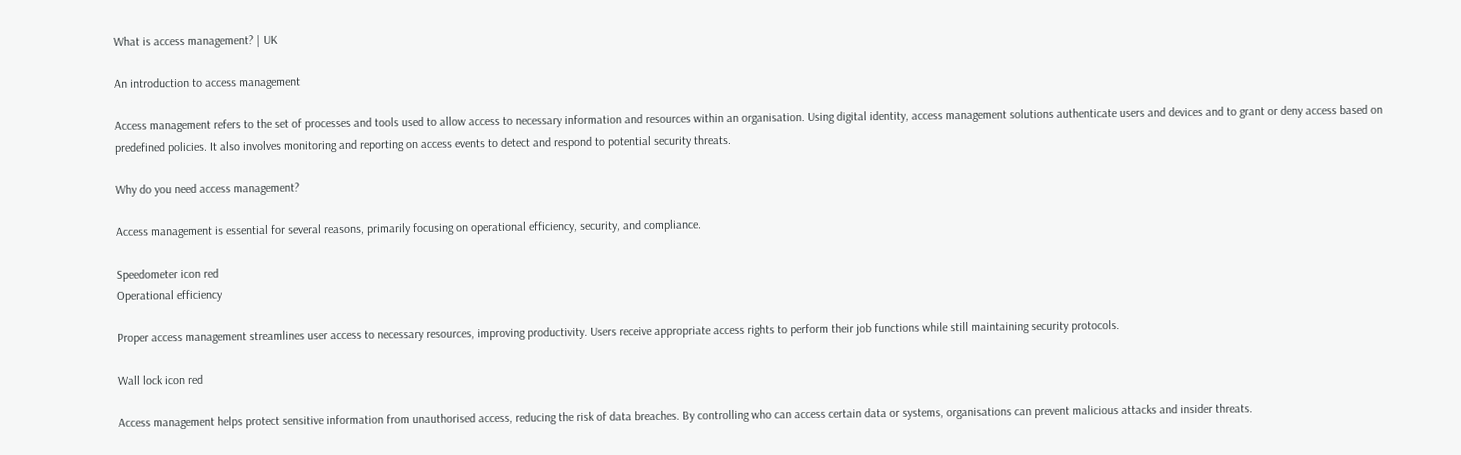What is access management? | UK

An introduction to access management

Access management refers to the set of processes and tools used to allow access to necessary information and resources within an organisation. Using digital identity, access management solutions authenticate users and devices and to grant or deny access based on predefined policies. It also involves monitoring and reporting on access events to detect and respond to potential security threats.

Why do you need access management?

Access management is essential for several reasons, primarily focusing on operational efficiency, security, and compliance.

Speedometer icon red
Operational efficiency

Proper access management streamlines user access to necessary resources, improving productivity. Users receive appropriate access rights to perform their job functions while still maintaining security protocols.

Wall lock icon red

Access management helps protect sensitive information from unauthorised access, reducing the risk of data breaches. By controlling who can access certain data or systems, organisations can prevent malicious attacks and insider threats.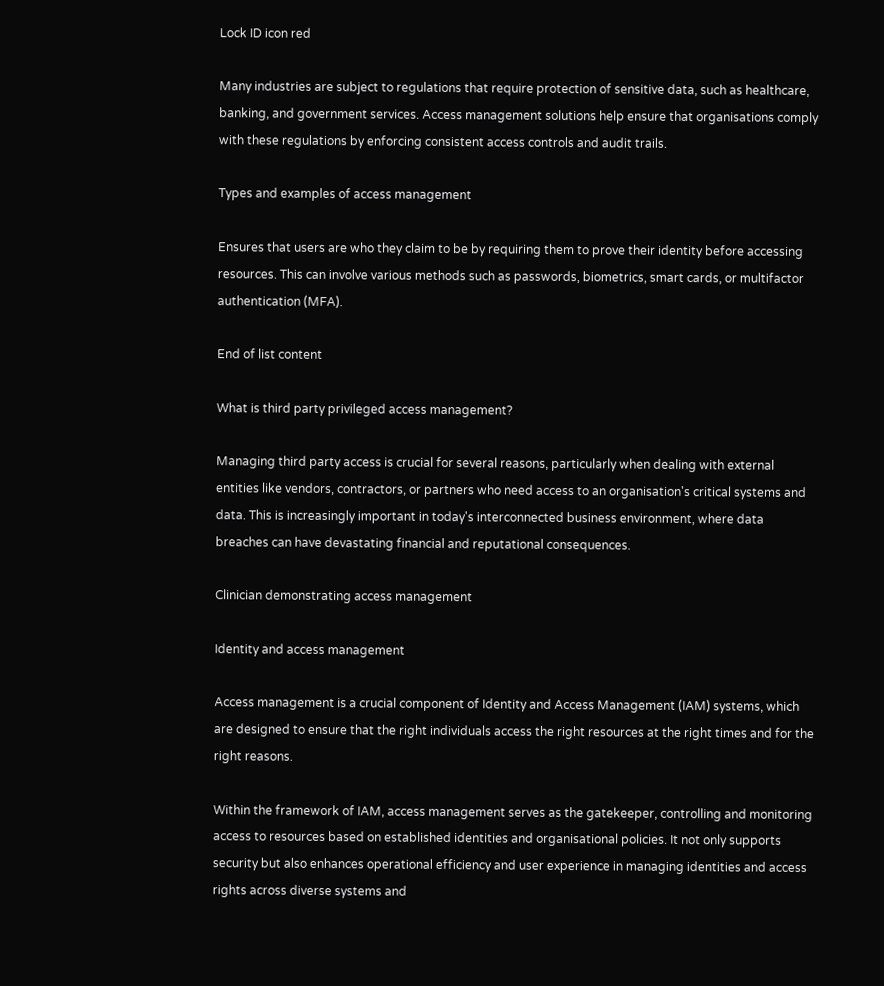Lock ID icon red

Many industries are subject to regulations that require protection of sensitive data, such as healthcare, banking, and government services. Access management solutions help ensure that organisations comply with these regulations by enforcing consistent access controls and audit trails.

Types and examples of access management

Ensures that users are who they claim to be by requiring them to prove their identity before accessing resources. This can involve various methods such as passwords, biometrics, smart cards, or multifactor authentication (MFA).

End of list content

What is third party privileged access management?

Managing third party access is crucial for several reasons, particularly when dealing with external entities like vendors, contractors, or partners who need access to an organisation's critical systems and data. This is increasingly important in today's interconnected business environment, where data breaches can have devastating financial and reputational consequences.

Clinician demonstrating access management

Identity and access management

Access management is a crucial component of Identity and Access Management (IAM) systems, which are designed to ensure that the right individuals access the right resources at the right times and for the right reasons.

Within the framework of IAM, access management serves as the gatekeeper, controlling and monitoring access to resources based on established identities and organisational policies. It not only supports security but also enhances operational efficiency and user experience in managing identities and access rights across diverse systems and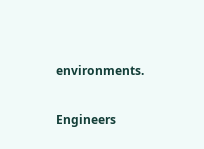environments.

Engineers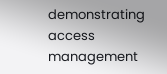demonstrating access management